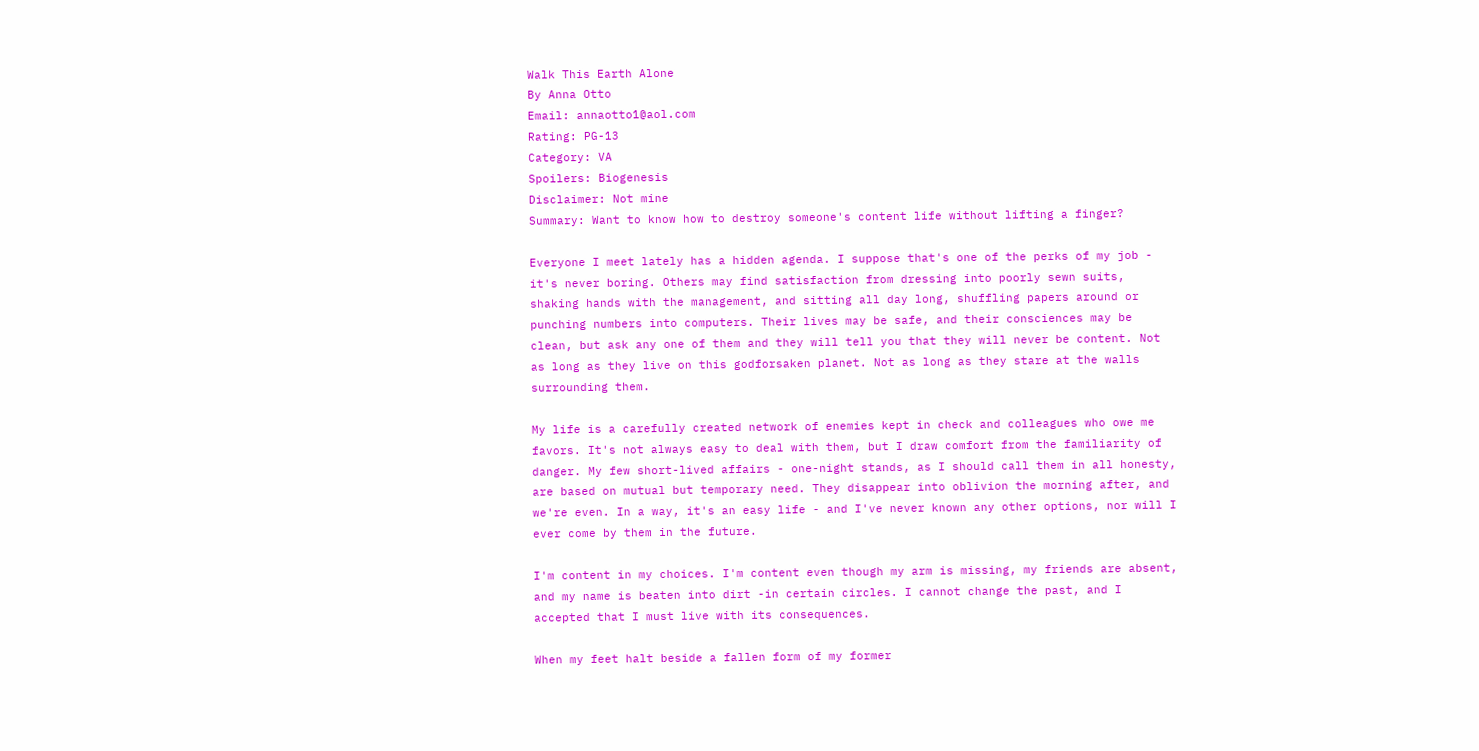Walk This Earth Alone
By Anna Otto
Email: annaotto1@aol.com
Rating: PG-13
Category: VA
Spoilers: Biogenesis
Disclaimer: Not mine
Summary: Want to know how to destroy someone's content life without lifting a finger?

Everyone I meet lately has a hidden agenda. I suppose that's one of the perks of my job - it's never boring. Others may find satisfaction from dressing into poorly sewn suits, shaking hands with the management, and sitting all day long, shuffling papers around or punching numbers into computers. Their lives may be safe, and their consciences may be clean, but ask any one of them and they will tell you that they will never be content. Not as long as they live on this godforsaken planet. Not as long as they stare at the walls surrounding them.

My life is a carefully created network of enemies kept in check and colleagues who owe me favors. It's not always easy to deal with them, but I draw comfort from the familiarity of danger. My few short-lived affairs - one-night stands, as I should call them in all honesty, are based on mutual but temporary need. They disappear into oblivion the morning after, and we're even. In a way, it's an easy life - and I've never known any other options, nor will I ever come by them in the future.

I'm content in my choices. I'm content even though my arm is missing, my friends are absent, and my name is beaten into dirt -in certain circles. I cannot change the past, and I accepted that I must live with its consequences.

When my feet halt beside a fallen form of my former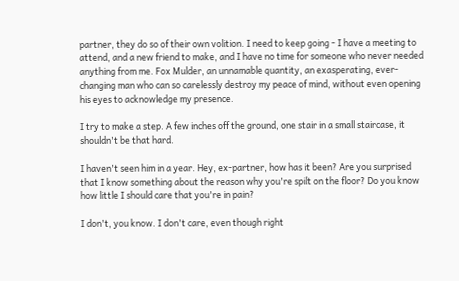partner, they do so of their own volition. I need to keep going - I have a meeting to attend, and a new friend to make, and I have no time for someone who never needed anything from me. Fox Mulder, an unnamable quantity, an exasperating, ever-changing man who can so carelessly destroy my peace of mind, without even opening his eyes to acknowledge my presence.

I try to make a step. A few inches off the ground, one stair in a small staircase, it shouldn't be that hard.

I haven't seen him in a year. Hey, ex-partner, how has it been? Are you surprised that I know something about the reason why you're spilt on the floor? Do you know how little I should care that you're in pain?

I don't, you know. I don't care, even though right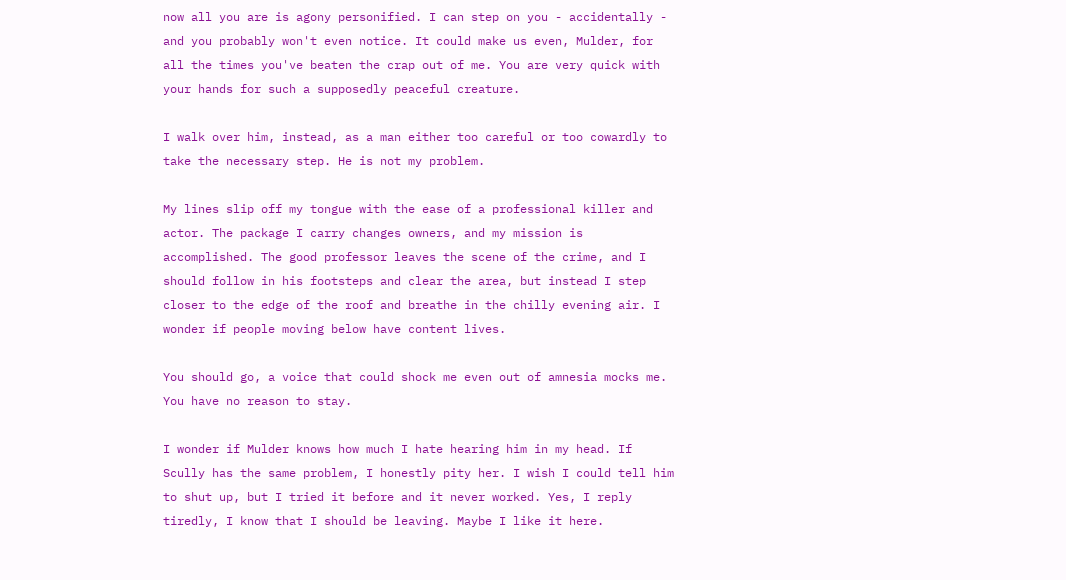now all you are is agony personified. I can step on you - accidentally - and you probably won't even notice. It could make us even, Mulder, for all the times you've beaten the crap out of me. You are very quick with your hands for such a supposedly peaceful creature.

I walk over him, instead, as a man either too careful or too cowardly to take the necessary step. He is not my problem.

My lines slip off my tongue with the ease of a professional killer and actor. The package I carry changes owners, and my mission is accomplished. The good professor leaves the scene of the crime, and I should follow in his footsteps and clear the area, but instead I step closer to the edge of the roof and breathe in the chilly evening air. I wonder if people moving below have content lives.

You should go, a voice that could shock me even out of amnesia mocks me. You have no reason to stay.

I wonder if Mulder knows how much I hate hearing him in my head. If Scully has the same problem, I honestly pity her. I wish I could tell him to shut up, but I tried it before and it never worked. Yes, I reply tiredly, I know that I should be leaving. Maybe I like it here.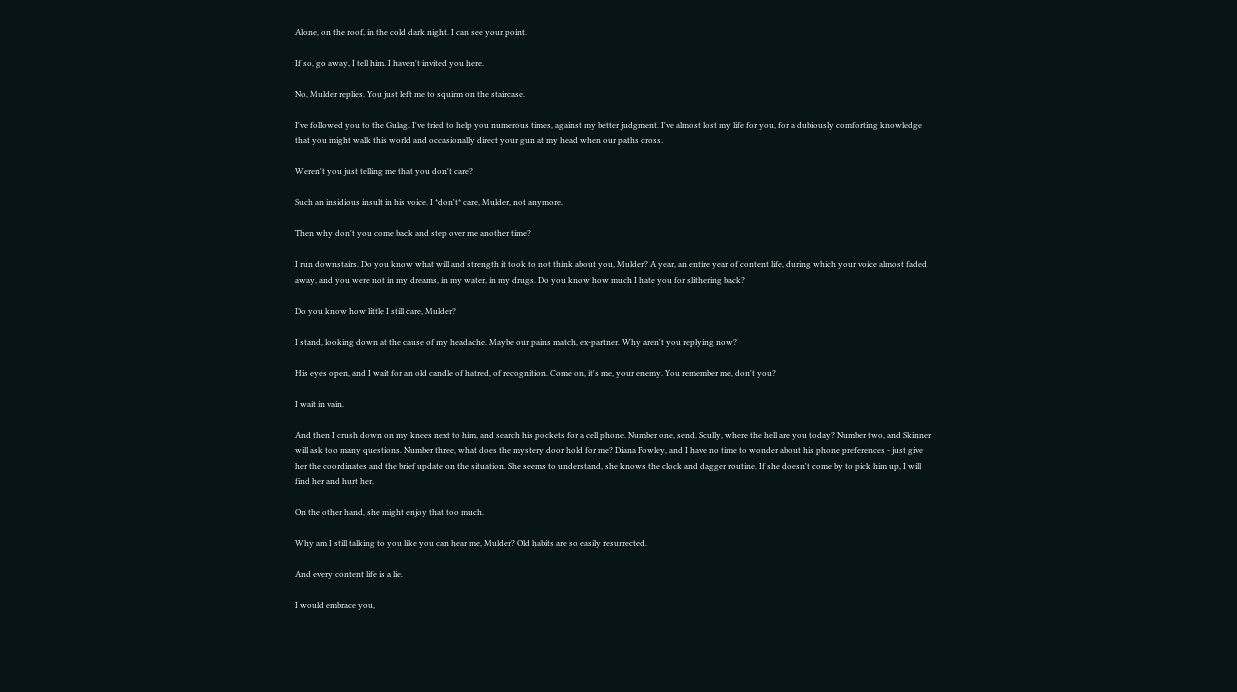Alone, on the roof, in the cold dark night. I can see your point.

If so, go away, I tell him. I haven't invited you here.

No, Mulder replies. You just left me to squirm on the staircase.

I've followed you to the Gulag. I've tried to help you numerous times, against my better judgment. I've almost lost my life for you, for a dubiously comforting knowledge that you might walk this world and occasionally direct your gun at my head when our paths cross.

Weren't you just telling me that you don't care?

Such an insidious insult in his voice. I *don't* care, Mulder, not anymore.

Then why don't you come back and step over me another time?

I run downstairs. Do you know what will and strength it took to not think about you, Mulder? A year, an entire year of content life, during which your voice almost faded away, and you were not in my dreams, in my water, in my drugs. Do you know how much I hate you for slithering back?

Do you know how little I still care, Mulder?

I stand, looking down at the cause of my headache. Maybe our pains match, ex-partner. Why aren't you replying now?

His eyes open, and I wait for an old candle of hatred, of recognition. Come on, it's me, your enemy. You remember me, don't you?

I wait in vain.

And then I crush down on my knees next to him, and search his pockets for a cell phone. Number one, send. Scully, where the hell are you today? Number two, and Skinner will ask too many questions. Number three, what does the mystery door hold for me? Diana Fowley, and I have no time to wonder about his phone preferences - just give her the coordinates and the brief update on the situation. She seems to understand, she knows the clock and dagger routine. If she doesn't come by to pick him up, I will find her and hurt her.

On the other hand, she might enjoy that too much.

Why am I still talking to you like you can hear me, Mulder? Old habits are so easily resurrected.

And every content life is a lie.

I would embrace you,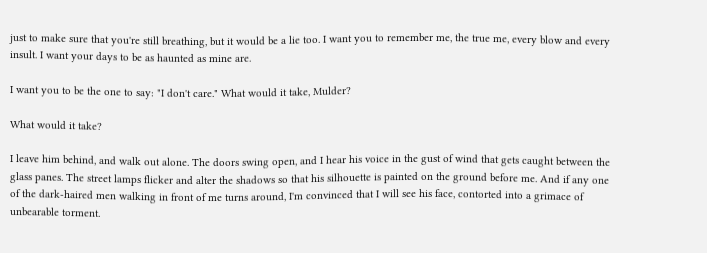just to make sure that you're still breathing, but it would be a lie too. I want you to remember me, the true me, every blow and every insult. I want your days to be as haunted as mine are.

I want you to be the one to say: "I don't care." What would it take, Mulder?

What would it take?

I leave him behind, and walk out alone. The doors swing open, and I hear his voice in the gust of wind that gets caught between the glass panes. The street lamps flicker and alter the shadows so that his silhouette is painted on the ground before me. And if any one of the dark-haired men walking in front of me turns around, I'm convinced that I will see his face, contorted into a grimace of unbearable torment.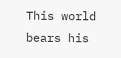This world bears his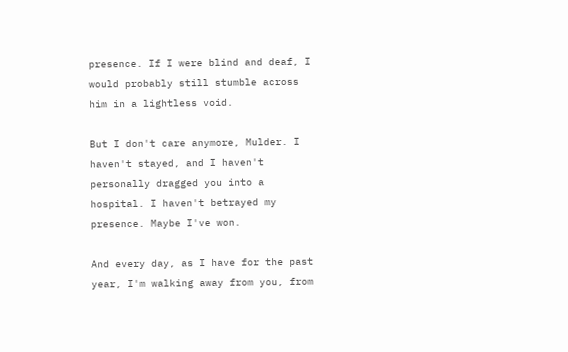presence. If I were blind and deaf, I would probably still stumble across him in a lightless void.

But I don't care anymore, Mulder. I haven't stayed, and I haven't personally dragged you into a hospital. I haven't betrayed my presence. Maybe I've won.

And every day, as I have for the past year, I'm walking away from you, from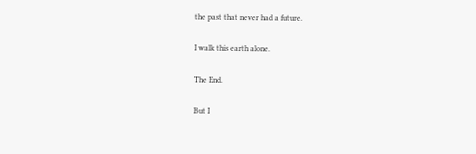the past that never had a future.

I walk this earth alone.

The End.

But I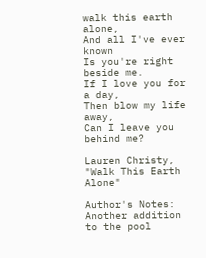walk this earth alone,
And all I've ever known
Is you're right beside me.
If I love you for a day,
Then blow my life away,
Can I leave you behind me?

Lauren Christy, "Walk This Earth Alone"

Author's Notes: Another addition to the pool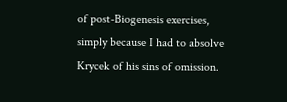of post-Biogenesis exercises, simply because I had to absolve Krycek of his sins of omission.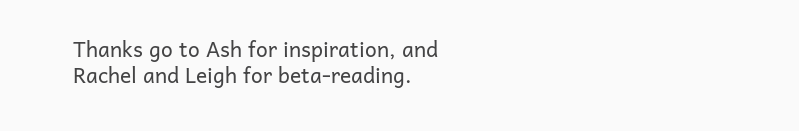Thanks go to Ash for inspiration, and Rachel and Leigh for beta-reading.